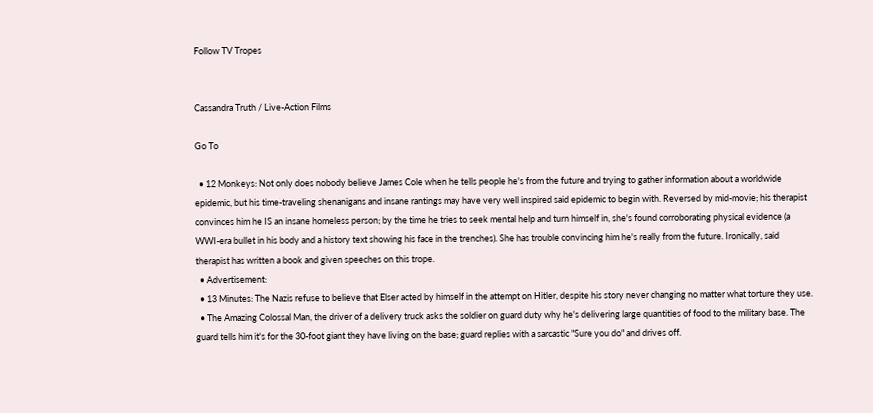Follow TV Tropes


Cassandra Truth / Live-Action Films

Go To

  • 12 Monkeys: Not only does nobody believe James Cole when he tells people he's from the future and trying to gather information about a worldwide epidemic, but his time-traveling shenanigans and insane rantings may have very well inspired said epidemic to begin with. Reversed by mid-movie; his therapist convinces him he IS an insane homeless person; by the time he tries to seek mental help and turn himself in, she's found corroborating physical evidence (a WWI-era bullet in his body and a history text showing his face in the trenches). She has trouble convincing him he's really from the future. Ironically, said therapist has written a book and given speeches on this trope.
  • Advertisement:
  • 13 Minutes: The Nazis refuse to believe that Elser acted by himself in the attempt on Hitler, despite his story never changing no matter what torture they use.
  • The Amazing Colossal Man, the driver of a delivery truck asks the soldier on guard duty why he's delivering large quantities of food to the military base. The guard tells him it's for the 30-foot giant they have living on the base; guard replies with a sarcastic "Sure you do" and drives off.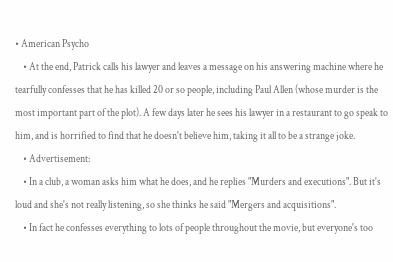• American Psycho
    • At the end, Patrick calls his lawyer and leaves a message on his answering machine where he tearfully confesses that he has killed 20 or so people, including Paul Allen (whose murder is the most important part of the plot). A few days later he sees his lawyer in a restaurant to go speak to him, and is horrified to find that he doesn't believe him, taking it all to be a strange joke.
    • Advertisement:
    • In a club, a woman asks him what he does, and he replies "Murders and executions". But it's loud and she's not really listening, so she thinks he said "Mergers and acquisitions".
    • In fact he confesses everything to lots of people throughout the movie, but everyone's too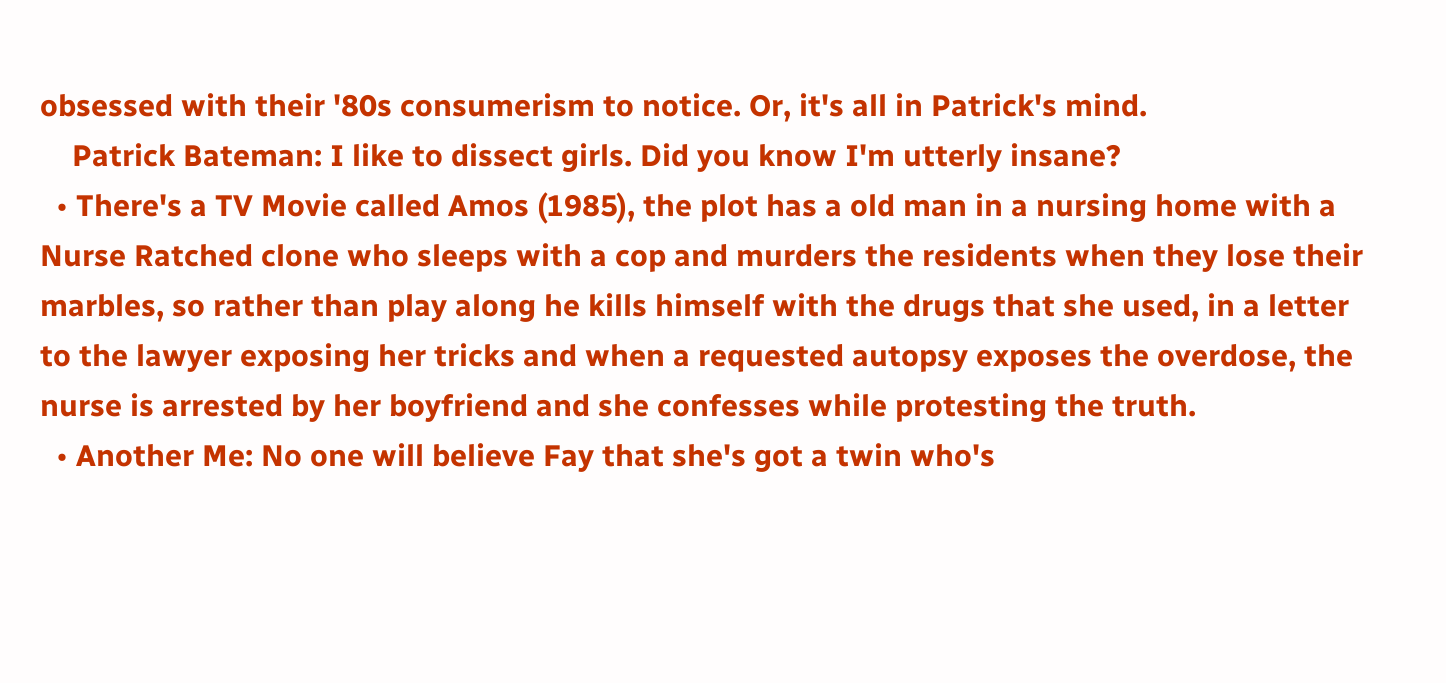obsessed with their '80s consumerism to notice. Or, it's all in Patrick's mind.
    Patrick Bateman: I like to dissect girls. Did you know I'm utterly insane?
  • There's a TV Movie called Amos (1985), the plot has a old man in a nursing home with a Nurse Ratched clone who sleeps with a cop and murders the residents when they lose their marbles, so rather than play along he kills himself with the drugs that she used, in a letter to the lawyer exposing her tricks and when a requested autopsy exposes the overdose, the nurse is arrested by her boyfriend and she confesses while protesting the truth.
  • Another Me: No one will believe Fay that she's got a twin who's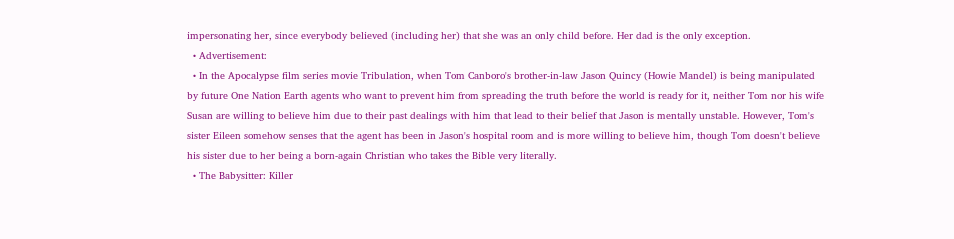impersonating her, since everybody believed (including her) that she was an only child before. Her dad is the only exception.
  • Advertisement:
  • In the Apocalypse film series movie Tribulation, when Tom Canboro's brother-in-law Jason Quincy (Howie Mandel) is being manipulated by future One Nation Earth agents who want to prevent him from spreading the truth before the world is ready for it, neither Tom nor his wife Susan are willing to believe him due to their past dealings with him that lead to their belief that Jason is mentally unstable. However, Tom's sister Eileen somehow senses that the agent has been in Jason's hospital room and is more willing to believe him, though Tom doesn't believe his sister due to her being a born-again Christian who takes the Bible very literally.
  • The Babysitter: Killer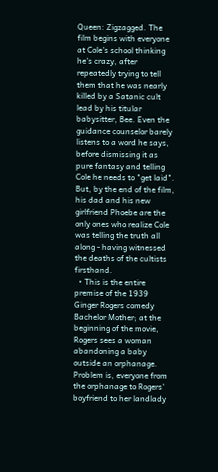Queen: Zigzagged. The film begins with everyone at Cole's school thinking he's crazy, after repeatedly trying to tell them that he was nearly killed by a Satanic cult lead by his titular babysitter, Bee. Even the guidance counselor barely listens to a word he says, before dismissing it as pure fantasy and telling Cole he needs to "get laid". But, by the end of the film, his dad and his new girlfriend Phoebe are the only ones who realize Cole was telling the truth all along - having witnessed the deaths of the cultists firsthand.
  • This is the entire premise of the 1939 Ginger Rogers comedy Bachelor Mother; at the beginning of the movie, Rogers sees a woman abandoning a baby outside an orphanage. Problem is, everyone from the orphanage to Rogers' boyfriend to her landlady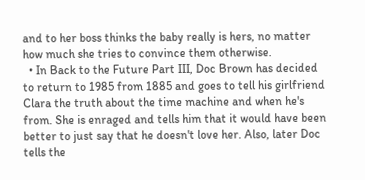and to her boss thinks the baby really is hers, no matter how much she tries to convince them otherwise.
  • In Back to the Future Part III, Doc Brown has decided to return to 1985 from 1885 and goes to tell his girlfriend Clara the truth about the time machine and when he's from. She is enraged and tells him that it would have been better to just say that he doesn't love her. Also, later Doc tells the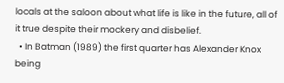locals at the saloon about what life is like in the future, all of it true despite their mockery and disbelief.
  • In Batman (1989) the first quarter has Alexander Knox being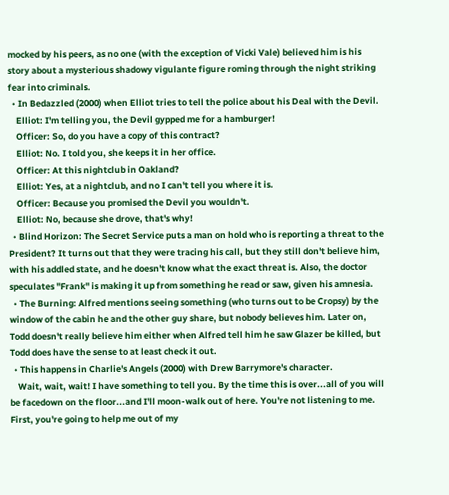mocked by his peers, as no one (with the exception of Vicki Vale) believed him is his story about a mysterious shadowy vigulante figure roming through the night striking fear into criminals.
  • In Bedazzled (2000) when Elliot tries to tell the police about his Deal with the Devil.
    Elliot: I'm telling you, the Devil gypped me for a hamburger!
    Officer: So, do you have a copy of this contract?
    Elliot: No. I told you, she keeps it in her office.
    Officer: At this nightclub in Oakland?
    Elliot: Yes, at a nightclub, and no I can't tell you where it is.
    Officer: Because you promised the Devil you wouldn't.
    Elliot: No, because she drove, that's why!
  • Blind Horizon: The Secret Service puts a man on hold who is reporting a threat to the President? It turns out that they were tracing his call, but they still don't believe him, with his addled state, and he doesn't know what the exact threat is. Also, the doctor speculates "Frank" is making it up from something he read or saw, given his amnesia.
  • The Burning: Alfred mentions seeing something (who turns out to be Cropsy) by the window of the cabin he and the other guy share, but nobody believes him. Later on, Todd doesn't really believe him either when Alfred tell him he saw Glazer be killed, but Todd does have the sense to at least check it out.
  • This happens in Charlie's Angels (2000) with Drew Barrymore's character.
    Wait, wait, wait! I have something to tell you. By the time this is over...all of you will be facedown on the floor...and I'll moon-walk out of here. You're not listening to me. First, you're going to help me out of my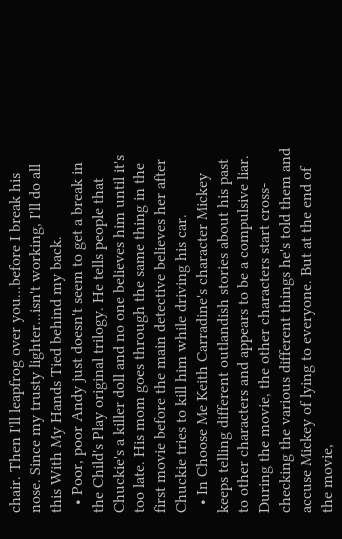chair. Then I'll leapfrog over you...before I break his nose. Since my trusty lighter...isn't working, I'll do all this With My Hands Tied behind my back.
  • Poor, poor Andy just doesn't seem to get a break in the Child's Play original trilogy. He tells people that Chuckie's a killer doll and no one believes him until it's too late. His mom goes through the same thing in the first movie before the main detective believes her after Chuckie tries to kill him while driving his car.
  • In Choose Me Keith Carradine's character Mickey keeps telling different outlandish stories about his past to other characters and appears to be a compulsive liar. During the movie, the other characters start cross-checking the various different things he's told them and accuse Mickey of lying to everyone. But at the end of the movie,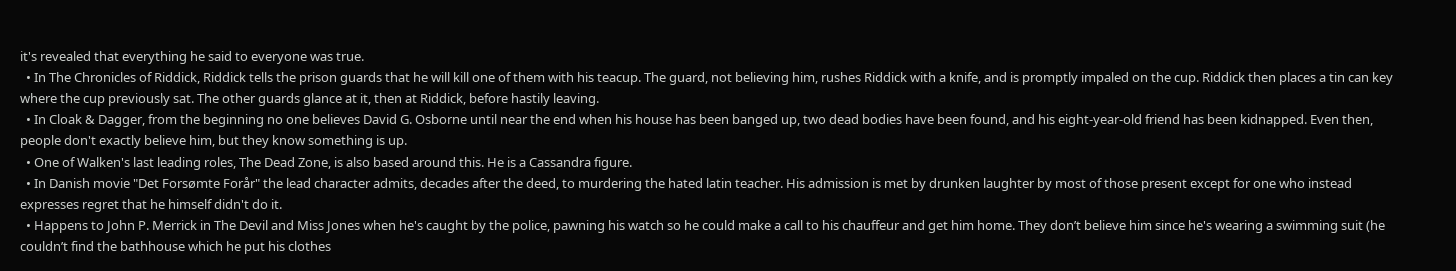it's revealed that everything he said to everyone was true.
  • In The Chronicles of Riddick, Riddick tells the prison guards that he will kill one of them with his teacup. The guard, not believing him, rushes Riddick with a knife, and is promptly impaled on the cup. Riddick then places a tin can key where the cup previously sat. The other guards glance at it, then at Riddick, before hastily leaving.
  • In Cloak & Dagger, from the beginning no one believes David G. Osborne until near the end when his house has been banged up, two dead bodies have been found, and his eight-year-old friend has been kidnapped. Even then, people don't exactly believe him, but they know something is up.
  • One of Walken's last leading roles, The Dead Zone, is also based around this. He is a Cassandra figure.
  • In Danish movie "Det Forsømte Forår" the lead character admits, decades after the deed, to murdering the hated latin teacher. His admission is met by drunken laughter by most of those present except for one who instead expresses regret that he himself didn't do it.
  • Happens to John P. Merrick in The Devil and Miss Jones when he's caught by the police, pawning his watch so he could make a call to his chauffeur and get him home. They don’t believe him since he's wearing a swimming suit (he couldn’t find the bathhouse which he put his clothes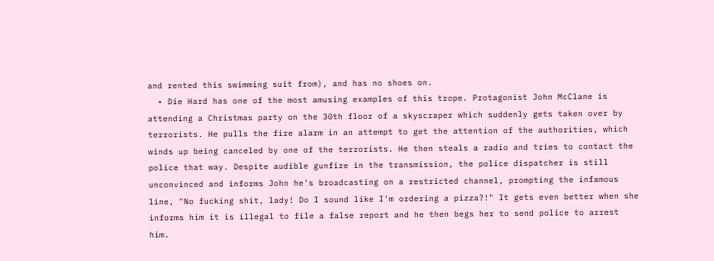and rented this swimming suit from), and has no shoes on.
  • Die Hard has one of the most amusing examples of this trope. Protagonist John McClane is attending a Christmas party on the 30th floor of a skyscraper which suddenly gets taken over by terrorists. He pulls the fire alarm in an attempt to get the attention of the authorities, which winds up being canceled by one of the terrorists. He then steals a radio and tries to contact the police that way. Despite audible gunfire in the transmission, the police dispatcher is still unconvinced and informs John he's broadcasting on a restricted channel, prompting the infamous line, "No fucking shit, lady! Do I sound like I'm ordering a pizza?!" It gets even better when she informs him it is illegal to file a false report and he then begs her to send police to arrest him.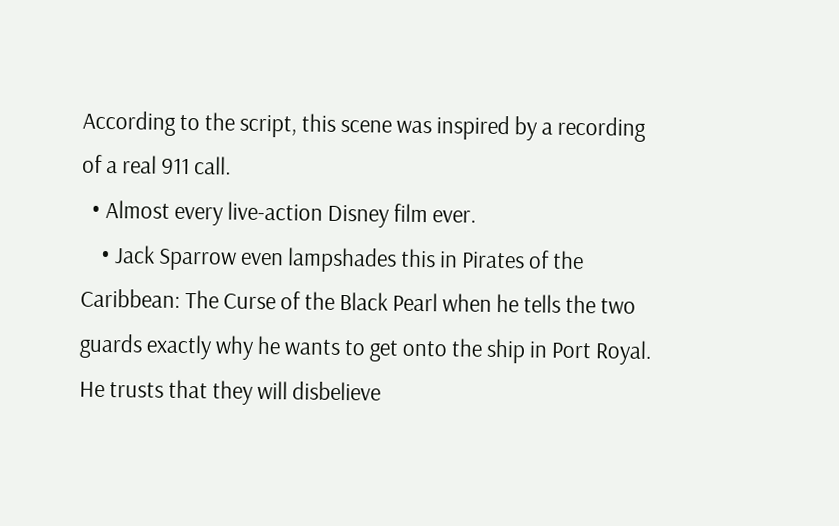According to the script, this scene was inspired by a recording of a real 911 call.
  • Almost every live-action Disney film ever.
    • Jack Sparrow even lampshades this in Pirates of the Caribbean: The Curse of the Black Pearl when he tells the two guards exactly why he wants to get onto the ship in Port Royal. He trusts that they will disbelieve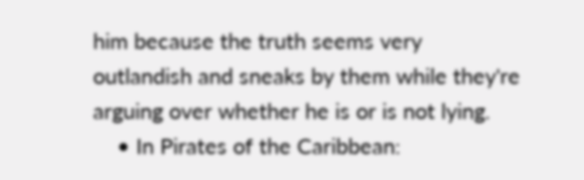him because the truth seems very outlandish and sneaks by them while they're arguing over whether he is or is not lying.
    • In Pirates of the Caribbean: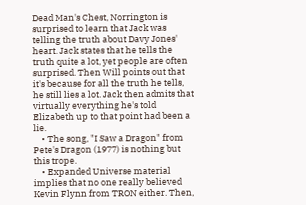Dead Man's Chest, Norrington is surprised to learn that Jack was telling the truth about Davy Jones' heart. Jack states that he tells the truth quite a lot, yet people are often surprised. Then Will points out that it's because for all the truth he tells, he still lies a lot. Jack then admits that virtually everything he's told Elizabeth up to that point had been a lie.
    • The song, "I Saw a Dragon" from Pete's Dragon (1977) is nothing but this trope.
    • Expanded Universe material implies that no one really believed Kevin Flynn from TRON either. Then,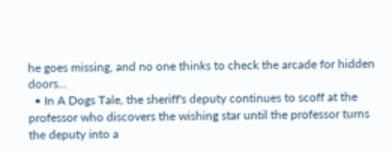he goes missing, and no one thinks to check the arcade for hidden doors...
  • In A Dogs Tale, the sheriff's deputy continues to scoff at the professor who discovers the wishing star until the professor turns the deputy into a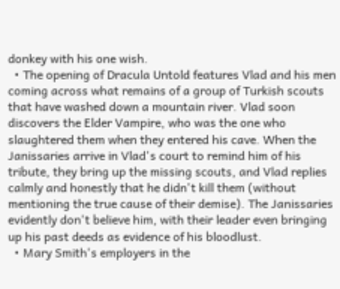donkey with his one wish.
  • The opening of Dracula Untold features Vlad and his men coming across what remains of a group of Turkish scouts that have washed down a mountain river. Vlad soon discovers the Elder Vampire, who was the one who slaughtered them when they entered his cave. When the Janissaries arrive in Vlad's court to remind him of his tribute, they bring up the missing scouts, and Vlad replies calmly and honestly that he didn't kill them (without mentioning the true cause of their demise). The Janissaries evidently don't believe him, with their leader even bringing up his past deeds as evidence of his bloodlust.
  • Mary Smith's employers in the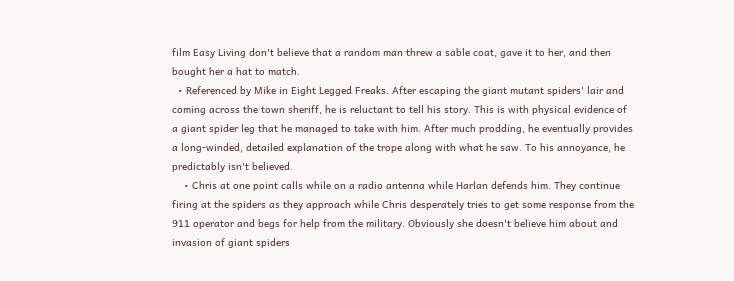film Easy Living don't believe that a random man threw a sable coat, gave it to her, and then bought her a hat to match.
  • Referenced by Mike in Eight Legged Freaks. After escaping the giant mutant spiders' lair and coming across the town sheriff, he is reluctant to tell his story. This is with physical evidence of a giant spider leg that he managed to take with him. After much prodding, he eventually provides a long-winded, detailed explanation of the trope along with what he saw. To his annoyance, he predictably isn't believed.
    • Chris at one point calls while on a radio antenna while Harlan defends him. They continue firing at the spiders as they approach while Chris desperately tries to get some response from the 911 operator and begs for help from the military. Obviously she doesn't believe him about and invasion of giant spiders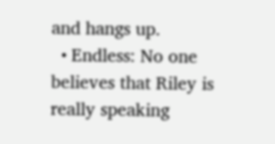and hangs up.
  • Endless: No one believes that Riley is really speaking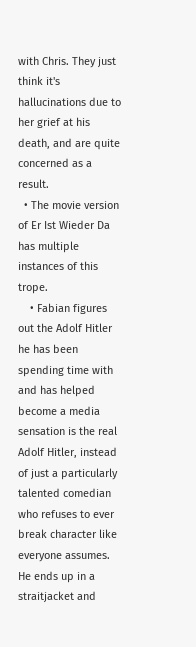with Chris. They just think it's hallucinations due to her grief at his death, and are quite concerned as a result.
  • The movie version of Er Ist Wieder Da has multiple instances of this trope.
    • Fabian figures out the Adolf Hitler he has been spending time with and has helped become a media sensation is the real Adolf Hitler, instead of just a particularly talented comedian who refuses to ever break character like everyone assumes. He ends up in a straitjacket and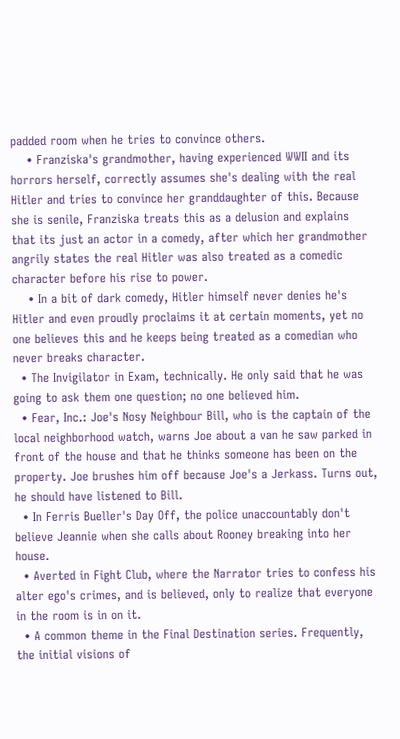padded room when he tries to convince others.
    • Franziska's grandmother, having experienced WWII and its horrors herself, correctly assumes she's dealing with the real Hitler and tries to convince her granddaughter of this. Because she is senile, Franziska treats this as a delusion and explains that its just an actor in a comedy, after which her grandmother angrily states the real Hitler was also treated as a comedic character before his rise to power.
    • In a bit of dark comedy, Hitler himself never denies he's Hitler and even proudly proclaims it at certain moments, yet no one believes this and he keeps being treated as a comedian who never breaks character.
  • The Invigilator in Exam, technically. He only said that he was going to ask them one question; no one believed him.
  • Fear, Inc.: Joe's Nosy Neighbour Bill, who is the captain of the local neighborhood watch, warns Joe about a van he saw parked in front of the house and that he thinks someone has been on the property. Joe brushes him off because Joe's a Jerkass. Turns out, he should have listened to Bill.
  • In Ferris Bueller's Day Off, the police unaccountably don't believe Jeannie when she calls about Rooney breaking into her house.
  • Averted in Fight Club, where the Narrator tries to confess his alter ego's crimes, and is believed, only to realize that everyone in the room is in on it.
  • A common theme in the Final Destination series. Frequently, the initial visions of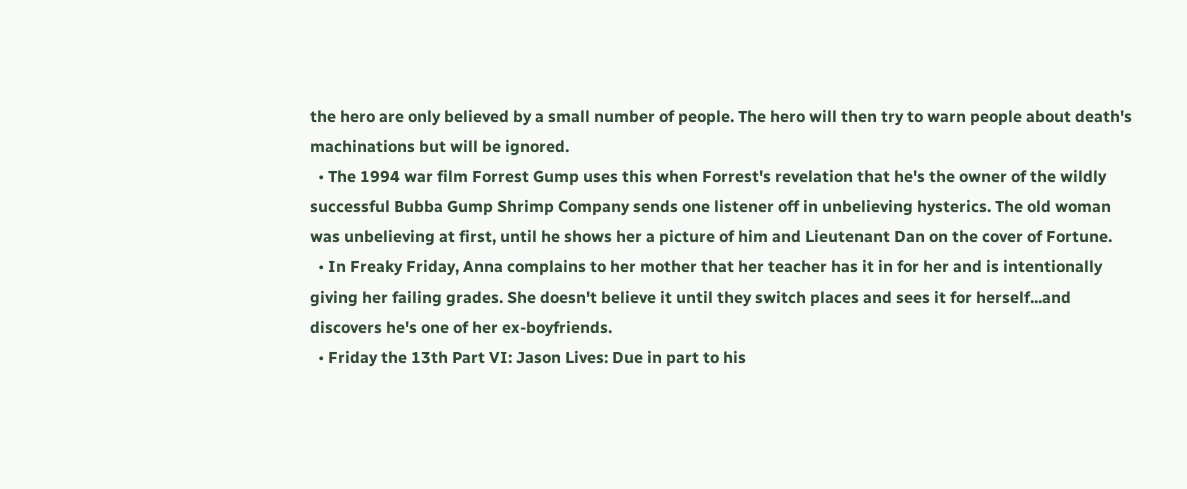the hero are only believed by a small number of people. The hero will then try to warn people about death's machinations but will be ignored.
  • The 1994 war film Forrest Gump uses this when Forrest's revelation that he's the owner of the wildly successful Bubba Gump Shrimp Company sends one listener off in unbelieving hysterics. The old woman was unbelieving at first, until he shows her a picture of him and Lieutenant Dan on the cover of Fortune.
  • In Freaky Friday, Anna complains to her mother that her teacher has it in for her and is intentionally giving her failing grades. She doesn't believe it until they switch places and sees it for herself...and discovers he's one of her ex-boyfriends.
  • Friday the 13th Part VI: Jason Lives: Due in part to his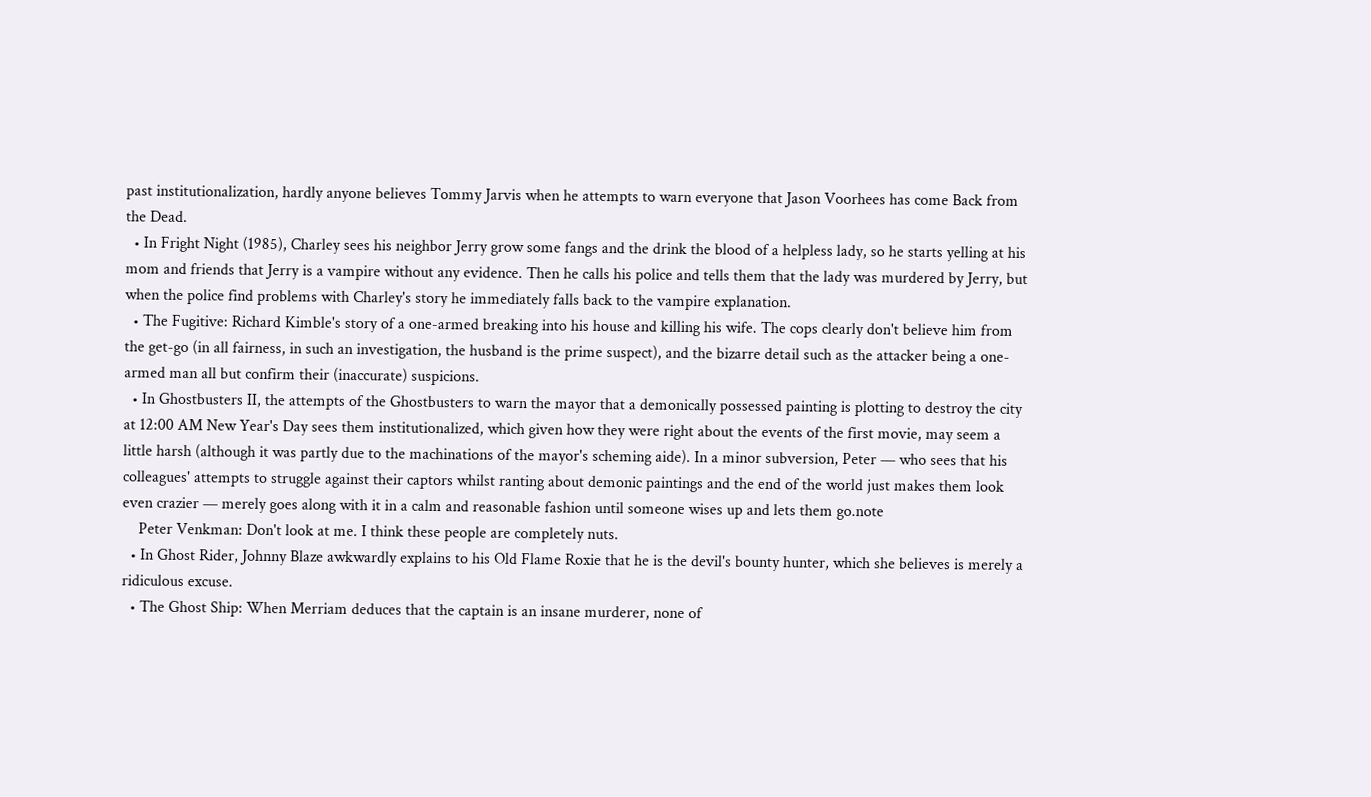past institutionalization, hardly anyone believes Tommy Jarvis when he attempts to warn everyone that Jason Voorhees has come Back from the Dead.
  • In Fright Night (1985), Charley sees his neighbor Jerry grow some fangs and the drink the blood of a helpless lady, so he starts yelling at his mom and friends that Jerry is a vampire without any evidence. Then he calls his police and tells them that the lady was murdered by Jerry, but when the police find problems with Charley's story he immediately falls back to the vampire explanation.
  • The Fugitive: Richard Kimble's story of a one-armed breaking into his house and killing his wife. The cops clearly don't believe him from the get-go (in all fairness, in such an investigation, the husband is the prime suspect), and the bizarre detail such as the attacker being a one-armed man all but confirm their (inaccurate) suspicions.
  • In Ghostbusters II, the attempts of the Ghostbusters to warn the mayor that a demonically possessed painting is plotting to destroy the city at 12:00 AM New Year's Day sees them institutionalized, which given how they were right about the events of the first movie, may seem a little harsh (although it was partly due to the machinations of the mayor's scheming aide). In a minor subversion, Peter — who sees that his colleagues' attempts to struggle against their captors whilst ranting about demonic paintings and the end of the world just makes them look even crazier — merely goes along with it in a calm and reasonable fashion until someone wises up and lets them go.note
    Peter Venkman: Don't look at me. I think these people are completely nuts.
  • In Ghost Rider, Johnny Blaze awkwardly explains to his Old Flame Roxie that he is the devil's bounty hunter, which she believes is merely a ridiculous excuse.
  • The Ghost Ship: When Merriam deduces that the captain is an insane murderer, none of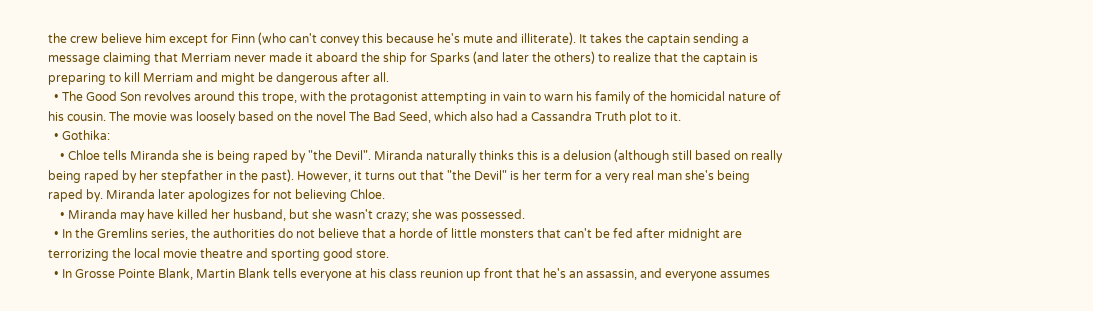the crew believe him except for Finn (who can't convey this because he's mute and illiterate). It takes the captain sending a message claiming that Merriam never made it aboard the ship for Sparks (and later the others) to realize that the captain is preparing to kill Merriam and might be dangerous after all.
  • The Good Son revolves around this trope, with the protagonist attempting in vain to warn his family of the homicidal nature of his cousin. The movie was loosely based on the novel The Bad Seed, which also had a Cassandra Truth plot to it.
  • Gothika:
    • Chloe tells Miranda she is being raped by "the Devil". Miranda naturally thinks this is a delusion (although still based on really being raped by her stepfather in the past). However, it turns out that "the Devil" is her term for a very real man she's being raped by. Miranda later apologizes for not believing Chloe.
    • Miranda may have killed her husband, but she wasn't crazy; she was possessed.
  • In the Gremlins series, the authorities do not believe that a horde of little monsters that can't be fed after midnight are terrorizing the local movie theatre and sporting good store.
  • In Grosse Pointe Blank, Martin Blank tells everyone at his class reunion up front that he's an assassin, and everyone assumes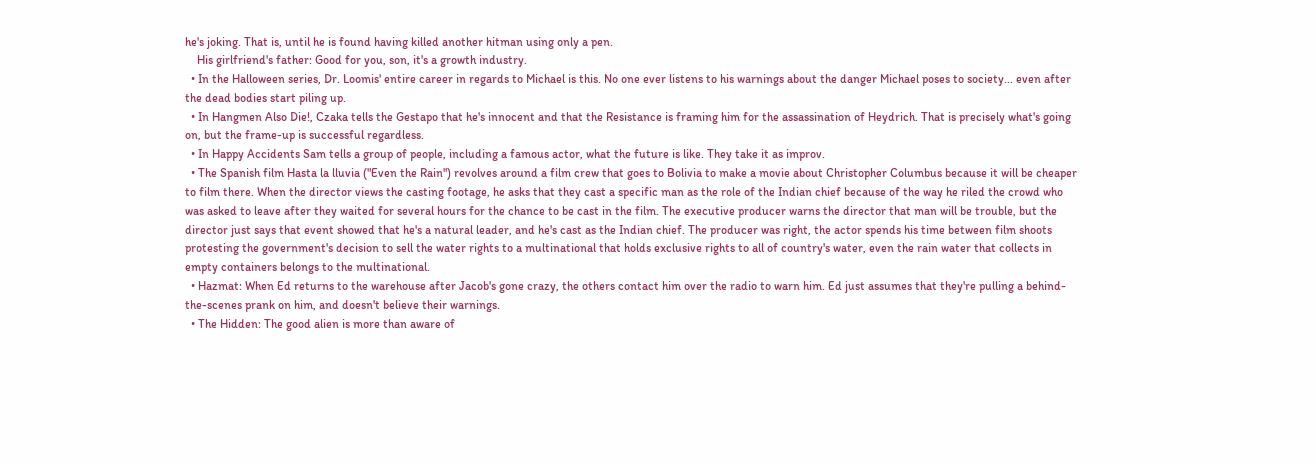he's joking. That is, until he is found having killed another hitman using only a pen.
    His girlfriend's father: Good for you, son, it's a growth industry.
  • In the Halloween series, Dr. Loomis' entire career in regards to Michael is this. No one ever listens to his warnings about the danger Michael poses to society... even after the dead bodies start piling up.
  • In Hangmen Also Die!, Czaka tells the Gestapo that he's innocent and that the Resistance is framing him for the assassination of Heydrich. That is precisely what's going on, but the frame-up is successful regardless.
  • In Happy Accidents Sam tells a group of people, including a famous actor, what the future is like. They take it as improv.
  • The Spanish film Hasta la lluvia ("Even the Rain") revolves around a film crew that goes to Bolivia to make a movie about Christopher Columbus because it will be cheaper to film there. When the director views the casting footage, he asks that they cast a specific man as the role of the Indian chief because of the way he riled the crowd who was asked to leave after they waited for several hours for the chance to be cast in the film. The executive producer warns the director that man will be trouble, but the director just says that event showed that he's a natural leader, and he's cast as the Indian chief. The producer was right, the actor spends his time between film shoots protesting the government's decision to sell the water rights to a multinational that holds exclusive rights to all of country's water, even the rain water that collects in empty containers belongs to the multinational.
  • Hazmat: When Ed returns to the warehouse after Jacob's gone crazy, the others contact him over the radio to warn him. Ed just assumes that they're pulling a behind-the-scenes prank on him, and doesn't believe their warnings.
  • The Hidden: The good alien is more than aware of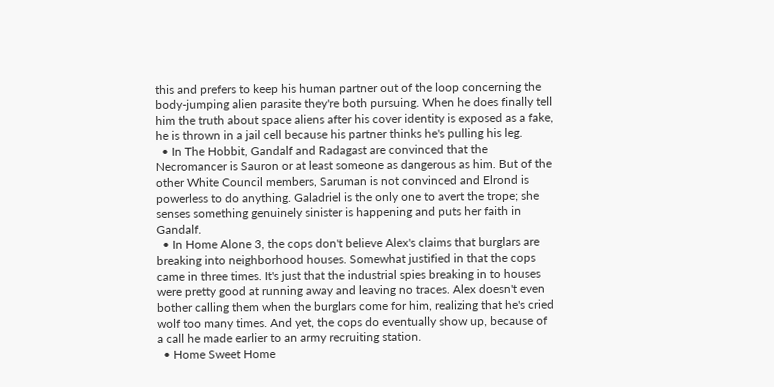this and prefers to keep his human partner out of the loop concerning the body-jumping alien parasite they're both pursuing. When he does finally tell him the truth about space aliens after his cover identity is exposed as a fake, he is thrown in a jail cell because his partner thinks he's pulling his leg.
  • In The Hobbit, Gandalf and Radagast are convinced that the Necromancer is Sauron or at least someone as dangerous as him. But of the other White Council members, Saruman is not convinced and Elrond is powerless to do anything. Galadriel is the only one to avert the trope; she senses something genuinely sinister is happening and puts her faith in Gandalf.
  • In Home Alone 3, the cops don't believe Alex's claims that burglars are breaking into neighborhood houses. Somewhat justified in that the cops came in three times. It's just that the industrial spies breaking in to houses were pretty good at running away and leaving no traces. Alex doesn't even bother calling them when the burglars come for him, realizing that he's cried wolf too many times. And yet, the cops do eventually show up, because of a call he made earlier to an army recruiting station.
  • Home Sweet Home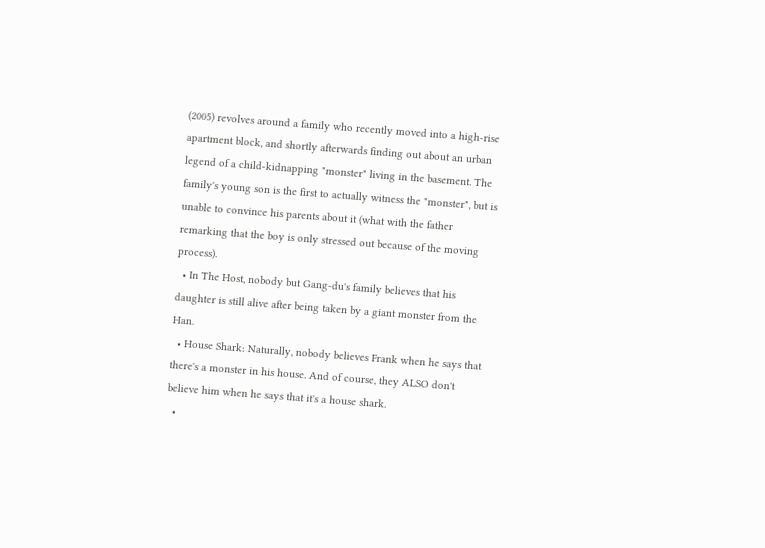(2005) revolves around a family who recently moved into a high-rise apartment block, and shortly afterwards finding out about an urban legend of a child-kidnapping "monster" living in the basement. The family's young son is the first to actually witness the "monster", but is unable to convince his parents about it (what with the father remarking that the boy is only stressed out because of the moving process).
  • In The Host, nobody but Gang-du's family believes that his daughter is still alive after being taken by a giant monster from the Han.
  • House Shark: Naturally, nobody believes Frank when he says that there's a monster in his house. And of course, they ALSO don't believe him when he says that it's a house shark.
  •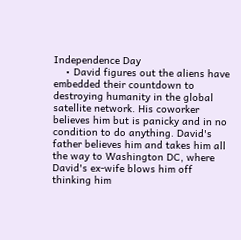Independence Day
    • David figures out the aliens have embedded their countdown to destroying humanity in the global satellite network. His coworker believes him but is panicky and in no condition to do anything. David's father believes him and takes him all the way to Washington DC, where David's ex-wife blows him off thinking him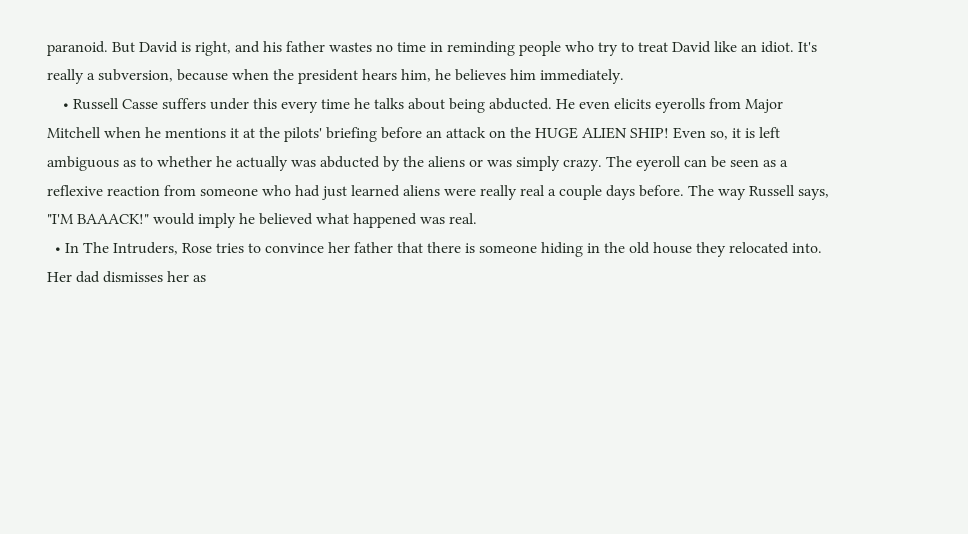paranoid. But David is right, and his father wastes no time in reminding people who try to treat David like an idiot. It's really a subversion, because when the president hears him, he believes him immediately.
    • Russell Casse suffers under this every time he talks about being abducted. He even elicits eyerolls from Major Mitchell when he mentions it at the pilots' briefing before an attack on the HUGE ALIEN SHIP! Even so, it is left ambiguous as to whether he actually was abducted by the aliens or was simply crazy. The eyeroll can be seen as a reflexive reaction from someone who had just learned aliens were really real a couple days before. The way Russell says, "I'M BAAACK!" would imply he believed what happened was real.
  • In The Intruders, Rose tries to convince her father that there is someone hiding in the old house they relocated into. Her dad dismisses her as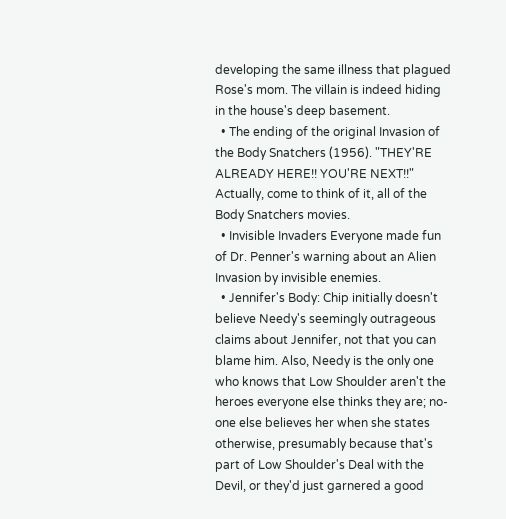developing the same illness that plagued Rose's mom. The villain is indeed hiding in the house's deep basement.
  • The ending of the original Invasion of the Body Snatchers (1956). "THEY'RE ALREADY HERE!! YOU'RE NEXT!!" Actually, come to think of it, all of the Body Snatchers movies.
  • Invisible Invaders Everyone made fun of Dr. Penner's warning about an Alien Invasion by invisible enemies.
  • Jennifer's Body: Chip initially doesn't believe Needy's seemingly outrageous claims about Jennifer, not that you can blame him. Also, Needy is the only one who knows that Low Shoulder aren't the heroes everyone else thinks they are; no-one else believes her when she states otherwise, presumably because that's part of Low Shoulder's Deal with the Devil, or they'd just garnered a good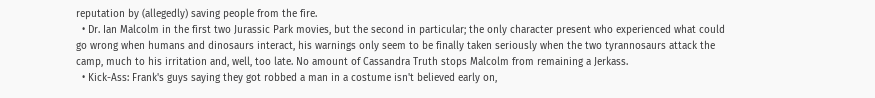reputation by (allegedly) saving people from the fire.
  • Dr. Ian Malcolm in the first two Jurassic Park movies, but the second in particular; the only character present who experienced what could go wrong when humans and dinosaurs interact, his warnings only seem to be finally taken seriously when the two tyrannosaurs attack the camp, much to his irritation and, well, too late. No amount of Cassandra Truth stops Malcolm from remaining a Jerkass.
  • Kick-Ass: Frank's guys saying they got robbed a man in a costume isn't believed early on,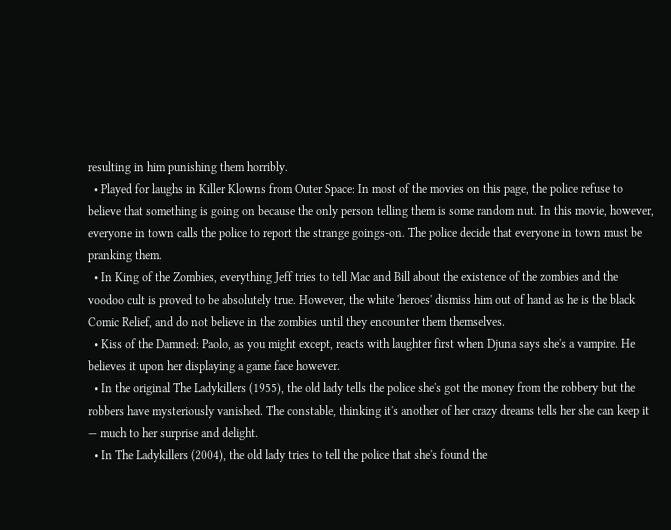resulting in him punishing them horribly.
  • Played for laughs in Killer Klowns from Outer Space: In most of the movies on this page, the police refuse to believe that something is going on because the only person telling them is some random nut. In this movie, however, everyone in town calls the police to report the strange goings-on. The police decide that everyone in town must be pranking them.
  • In King of the Zombies, everything Jeff tries to tell Mac and Bill about the existence of the zombies and the voodoo cult is proved to be absolutely true. However, the white 'heroes' dismiss him out of hand as he is the black Comic Relief, and do not believe in the zombies until they encounter them themselves.
  • Kiss of the Damned: Paolo, as you might except, reacts with laughter first when Djuna says she's a vampire. He believes it upon her displaying a game face however.
  • In the original The Ladykillers (1955), the old lady tells the police she's got the money from the robbery but the robbers have mysteriously vanished. The constable, thinking it's another of her crazy dreams tells her she can keep it — much to her surprise and delight.
  • In The Ladykillers (2004), the old lady tries to tell the police that she's found the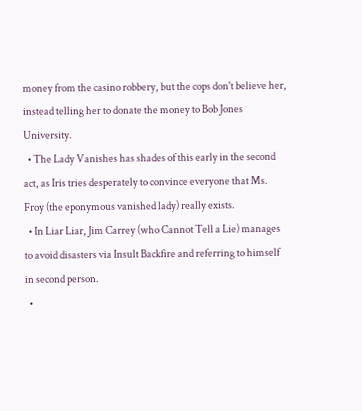money from the casino robbery, but the cops don't believe her, instead telling her to donate the money to Bob Jones University.
  • The Lady Vanishes has shades of this early in the second act, as Iris tries desperately to convince everyone that Ms. Froy (the eponymous vanished lady) really exists.
  • In Liar Liar, Jim Carrey (who Cannot Tell a Lie) manages to avoid disasters via Insult Backfire and referring to himself in second person.
  •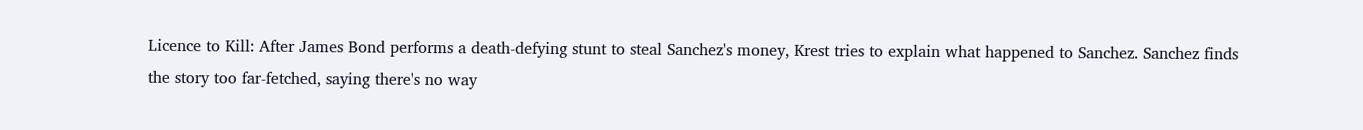Licence to Kill: After James Bond performs a death-defying stunt to steal Sanchez's money, Krest tries to explain what happened to Sanchez. Sanchez finds the story too far-fetched, saying there's no way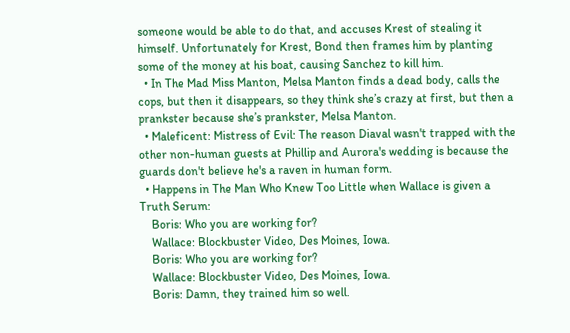someone would be able to do that, and accuses Krest of stealing it himself. Unfortunately for Krest, Bond then frames him by planting some of the money at his boat, causing Sanchez to kill him.
  • In The Mad Miss Manton, Melsa Manton finds a dead body, calls the cops, but then it disappears, so they think she’s crazy at first, but then a prankster because she’s prankster, Melsa Manton.
  • Maleficent: Mistress of Evil: The reason Diaval wasn't trapped with the other non-human guests at Phillip and Aurora's wedding is because the guards don't believe he's a raven in human form.
  • Happens in The Man Who Knew Too Little when Wallace is given a Truth Serum:
    Boris: Who you are working for?
    Wallace: Blockbuster Video, Des Moines, Iowa.
    Boris: Who you are working for?
    Wallace: Blockbuster Video, Des Moines, Iowa.
    Boris: Damn, they trained him so well.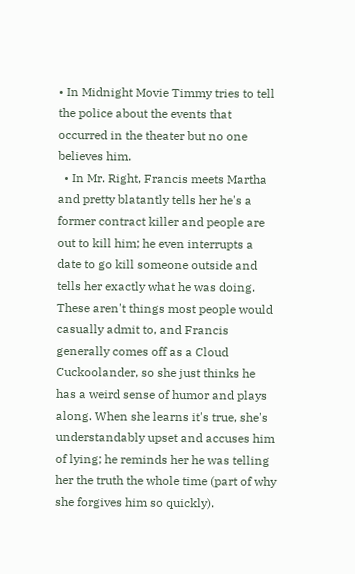• In Midnight Movie Timmy tries to tell the police about the events that occurred in the theater but no one believes him.
  • In Mr. Right, Francis meets Martha and pretty blatantly tells her he's a former contract killer and people are out to kill him; he even interrupts a date to go kill someone outside and tells her exactly what he was doing. These aren't things most people would casually admit to, and Francis generally comes off as a Cloud Cuckoolander, so she just thinks he has a weird sense of humor and plays along. When she learns it's true, she's understandably upset and accuses him of lying; he reminds her he was telling her the truth the whole time (part of why she forgives him so quickly).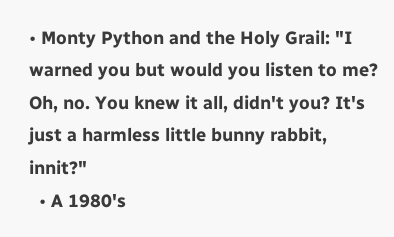• Monty Python and the Holy Grail: "I warned you but would you listen to me? Oh, no. You knew it all, didn't you? It's just a harmless little bunny rabbit, innit?"
  • A 1980's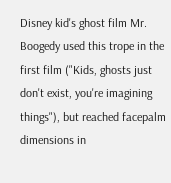Disney kid's ghost film Mr. Boogedy used this trope in the first film ("Kids, ghosts just don't exist, you're imagining things"), but reached facepalm dimensions in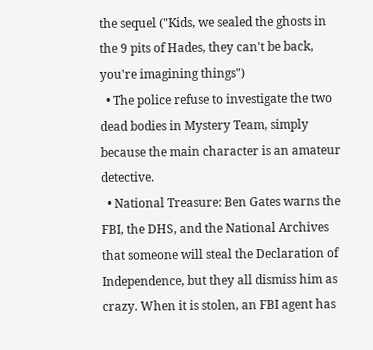the sequel ("Kids, we sealed the ghosts in the 9 pits of Hades, they can't be back, you're imagining things")
  • The police refuse to investigate the two dead bodies in Mystery Team, simply because the main character is an amateur detective.
  • National Treasure: Ben Gates warns the FBI, the DHS, and the National Archives that someone will steal the Declaration of Independence, but they all dismiss him as crazy. When it is stolen, an FBI agent has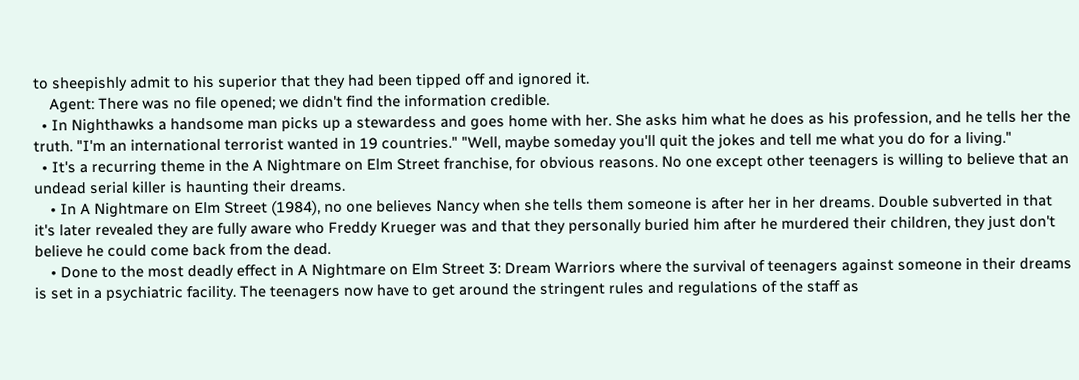to sheepishly admit to his superior that they had been tipped off and ignored it.
    Agent: There was no file opened; we didn't find the information credible.
  • In Nighthawks a handsome man picks up a stewardess and goes home with her. She asks him what he does as his profession, and he tells her the truth. "I'm an international terrorist wanted in 19 countries." "Well, maybe someday you'll quit the jokes and tell me what you do for a living."
  • It's a recurring theme in the A Nightmare on Elm Street franchise, for obvious reasons. No one except other teenagers is willing to believe that an undead serial killer is haunting their dreams.
    • In A Nightmare on Elm Street (1984), no one believes Nancy when she tells them someone is after her in her dreams. Double subverted in that it's later revealed they are fully aware who Freddy Krueger was and that they personally buried him after he murdered their children, they just don't believe he could come back from the dead.
    • Done to the most deadly effect in A Nightmare on Elm Street 3: Dream Warriors where the survival of teenagers against someone in their dreams is set in a psychiatric facility. The teenagers now have to get around the stringent rules and regulations of the staff as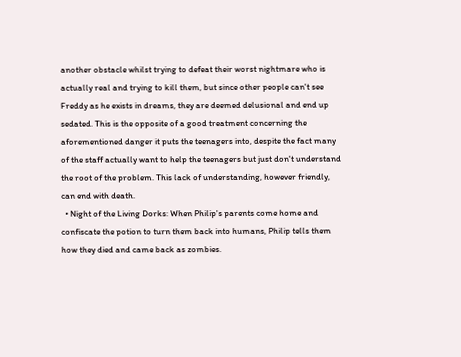another obstacle whilst trying to defeat their worst nightmare who is actually real and trying to kill them, but since other people can't see Freddy as he exists in dreams, they are deemed delusional and end up sedated. This is the opposite of a good treatment concerning the aforementioned danger it puts the teenagers into, despite the fact many of the staff actually want to help the teenagers but just don't understand the root of the problem. This lack of understanding, however friendly, can end with death.
  • Night of the Living Dorks: When Philip's parents come home and confiscate the potion to turn them back into humans, Philip tells them how they died and came back as zombies.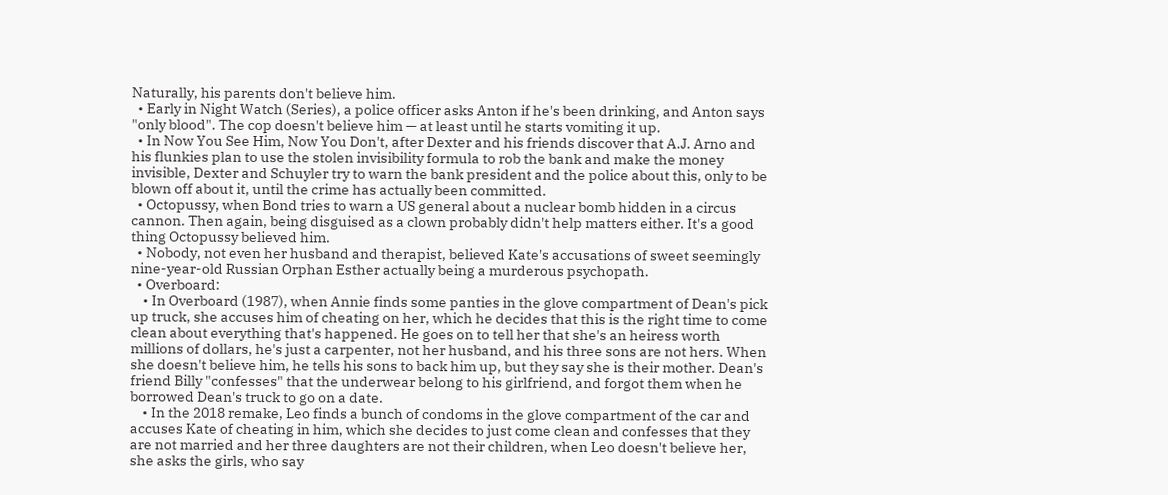Naturally, his parents don't believe him.
  • Early in Night Watch (Series), a police officer asks Anton if he's been drinking, and Anton says "only blood". The cop doesn't believe him — at least until he starts vomiting it up.
  • In Now You See Him, Now You Don't, after Dexter and his friends discover that A.J. Arno and his flunkies plan to use the stolen invisibility formula to rob the bank and make the money invisible, Dexter and Schuyler try to warn the bank president and the police about this, only to be blown off about it, until the crime has actually been committed.
  • Octopussy, when Bond tries to warn a US general about a nuclear bomb hidden in a circus cannon. Then again, being disguised as a clown probably didn't help matters either. It's a good thing Octopussy believed him.
  • Nobody, not even her husband and therapist, believed Kate's accusations of sweet seemingly nine-year-old Russian Orphan Esther actually being a murderous psychopath.
  • Overboard:
    • In Overboard (1987), when Annie finds some panties in the glove compartment of Dean's pick up truck, she accuses him of cheating on her, which he decides that this is the right time to come clean about everything that's happened. He goes on to tell her that she's an heiress worth millions of dollars, he's just a carpenter, not her husband, and his three sons are not hers. When she doesn't believe him, he tells his sons to back him up, but they say she is their mother. Dean's friend Billy "confesses" that the underwear belong to his girlfriend, and forgot them when he borrowed Dean's truck to go on a date.
    • In the 2018 remake, Leo finds a bunch of condoms in the glove compartment of the car and accuses Kate of cheating in him, which she decides to just come clean and confesses that they are not married and her three daughters are not their children, when Leo doesn't believe her, she asks the girls, who say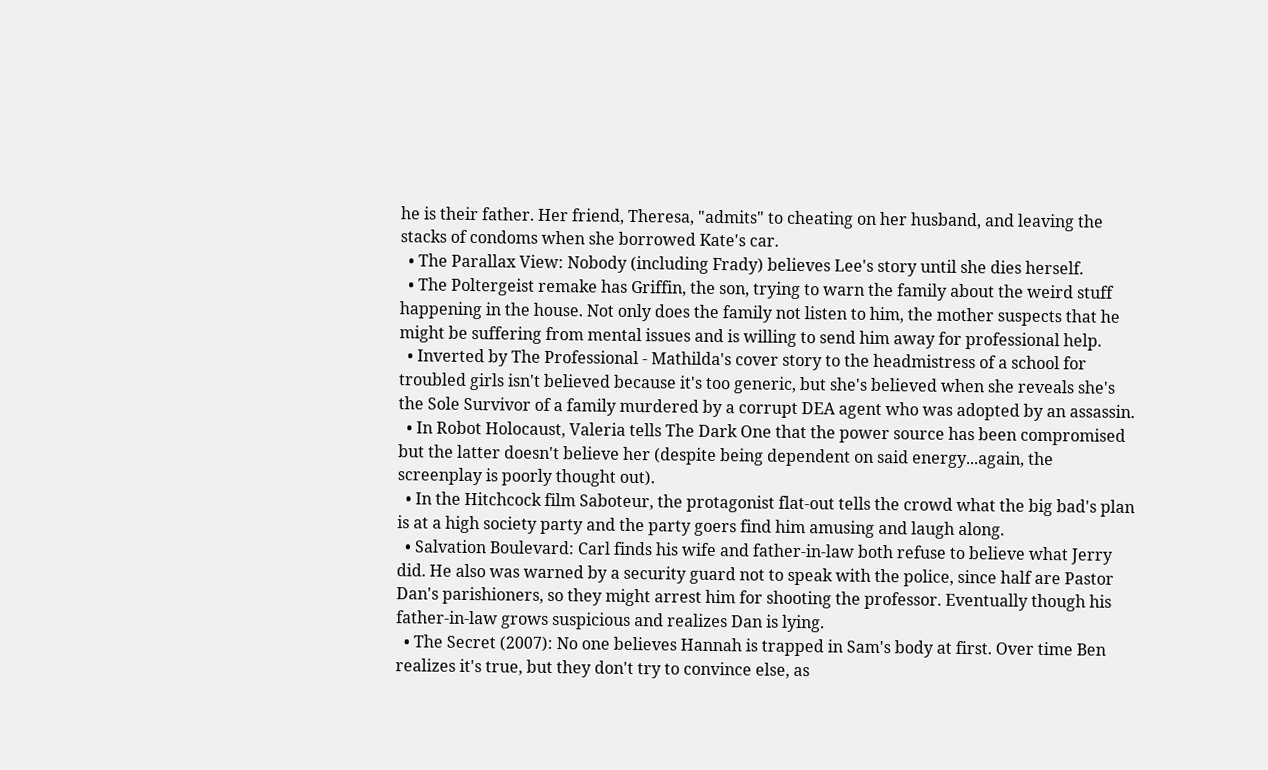he is their father. Her friend, Theresa, "admits" to cheating on her husband, and leaving the stacks of condoms when she borrowed Kate's car.
  • The Parallax View: Nobody (including Frady) believes Lee's story until she dies herself.
  • The Poltergeist remake has Griffin, the son, trying to warn the family about the weird stuff happening in the house. Not only does the family not listen to him, the mother suspects that he might be suffering from mental issues and is willing to send him away for professional help.
  • Inverted by The Professional - Mathilda's cover story to the headmistress of a school for troubled girls isn't believed because it's too generic, but she's believed when she reveals she's the Sole Survivor of a family murdered by a corrupt DEA agent who was adopted by an assassin.
  • In Robot Holocaust, Valeria tells The Dark One that the power source has been compromised but the latter doesn't believe her (despite being dependent on said energy...again, the screenplay is poorly thought out).
  • In the Hitchcock film Saboteur, the protagonist flat-out tells the crowd what the big bad's plan is at a high society party and the party goers find him amusing and laugh along.
  • Salvation Boulevard: Carl finds his wife and father-in-law both refuse to believe what Jerry did. He also was warned by a security guard not to speak with the police, since half are Pastor Dan's parishioners, so they might arrest him for shooting the professor. Eventually though his father-in-law grows suspicious and realizes Dan is lying.
  • The Secret (2007): No one believes Hannah is trapped in Sam's body at first. Over time Ben realizes it's true, but they don't try to convince else, as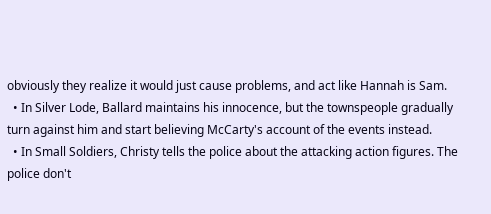obviously they realize it would just cause problems, and act like Hannah is Sam.
  • In Silver Lode, Ballard maintains his innocence, but the townspeople gradually turn against him and start believing McCarty's account of the events instead.
  • In Small Soldiers, Christy tells the police about the attacking action figures. The police don't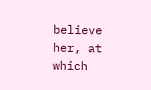believe her, at which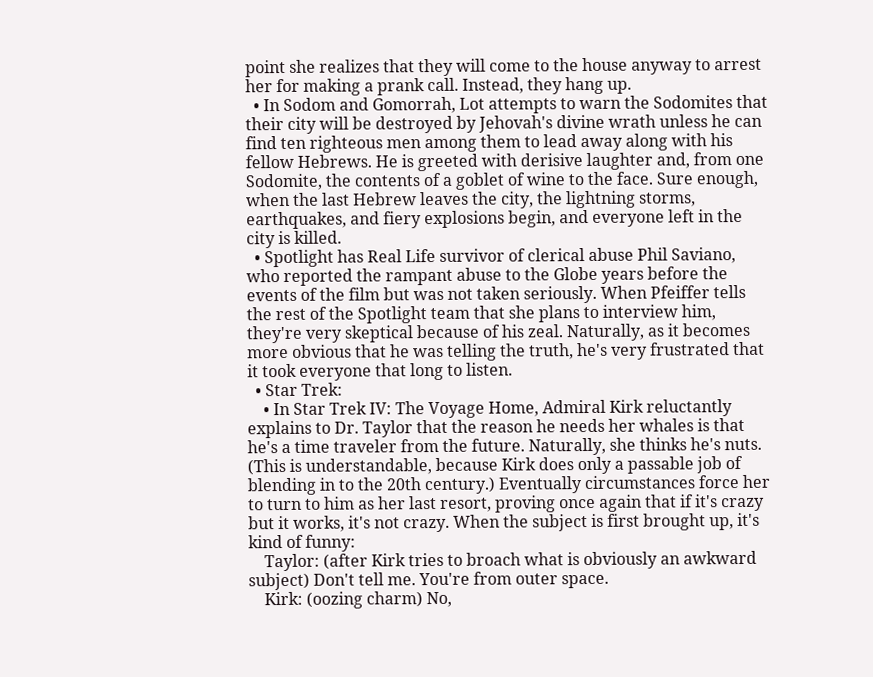point she realizes that they will come to the house anyway to arrest her for making a prank call. Instead, they hang up.
  • In Sodom and Gomorrah, Lot attempts to warn the Sodomites that their city will be destroyed by Jehovah's divine wrath unless he can find ten righteous men among them to lead away along with his fellow Hebrews. He is greeted with derisive laughter and, from one Sodomite, the contents of a goblet of wine to the face. Sure enough, when the last Hebrew leaves the city, the lightning storms, earthquakes, and fiery explosions begin, and everyone left in the city is killed.
  • Spotlight has Real Life survivor of clerical abuse Phil Saviano, who reported the rampant abuse to the Globe years before the events of the film but was not taken seriously. When Pfeiffer tells the rest of the Spotlight team that she plans to interview him, they're very skeptical because of his zeal. Naturally, as it becomes more obvious that he was telling the truth, he's very frustrated that it took everyone that long to listen.
  • Star Trek:
    • In Star Trek IV: The Voyage Home, Admiral Kirk reluctantly explains to Dr. Taylor that the reason he needs her whales is that he's a time traveler from the future. Naturally, she thinks he's nuts. (This is understandable, because Kirk does only a passable job of blending in to the 20th century.) Eventually circumstances force her to turn to him as her last resort, proving once again that if it's crazy but it works, it's not crazy. When the subject is first brought up, it's kind of funny:
    Taylor: (after Kirk tries to broach what is obviously an awkward subject) Don't tell me. You're from outer space.
    Kirk: (oozing charm) No,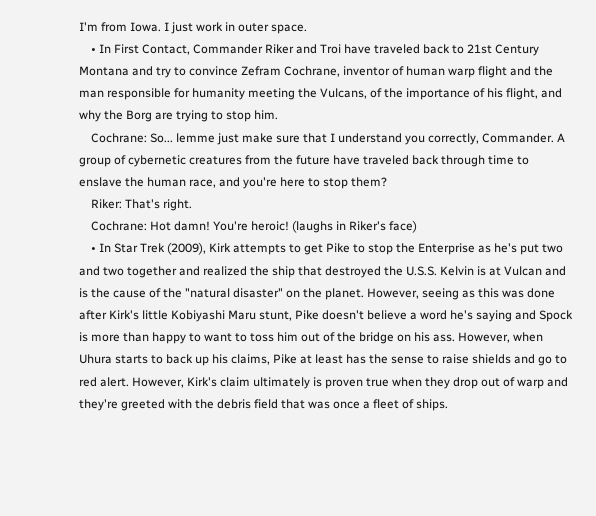I'm from Iowa. I just work in outer space.
    • In First Contact, Commander Riker and Troi have traveled back to 21st Century Montana and try to convince Zefram Cochrane, inventor of human warp flight and the man responsible for humanity meeting the Vulcans, of the importance of his flight, and why the Borg are trying to stop him.
    Cochrane: So... lemme just make sure that I understand you correctly, Commander. A group of cybernetic creatures from the future have traveled back through time to enslave the human race, and you're here to stop them?
    Riker: That's right.
    Cochrane: Hot damn! You're heroic! (laughs in Riker's face)
    • In Star Trek (2009), Kirk attempts to get Pike to stop the Enterprise as he's put two and two together and realized the ship that destroyed the U.S.S. Kelvin is at Vulcan and is the cause of the "natural disaster" on the planet. However, seeing as this was done after Kirk's little Kobiyashi Maru stunt, Pike doesn't believe a word he's saying and Spock is more than happy to want to toss him out of the bridge on his ass. However, when Uhura starts to back up his claims, Pike at least has the sense to raise shields and go to red alert. However, Kirk's claim ultimately is proven true when they drop out of warp and they're greeted with the debris field that was once a fleet of ships.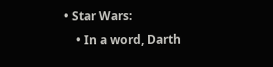• Star Wars:
    • In a word, Darth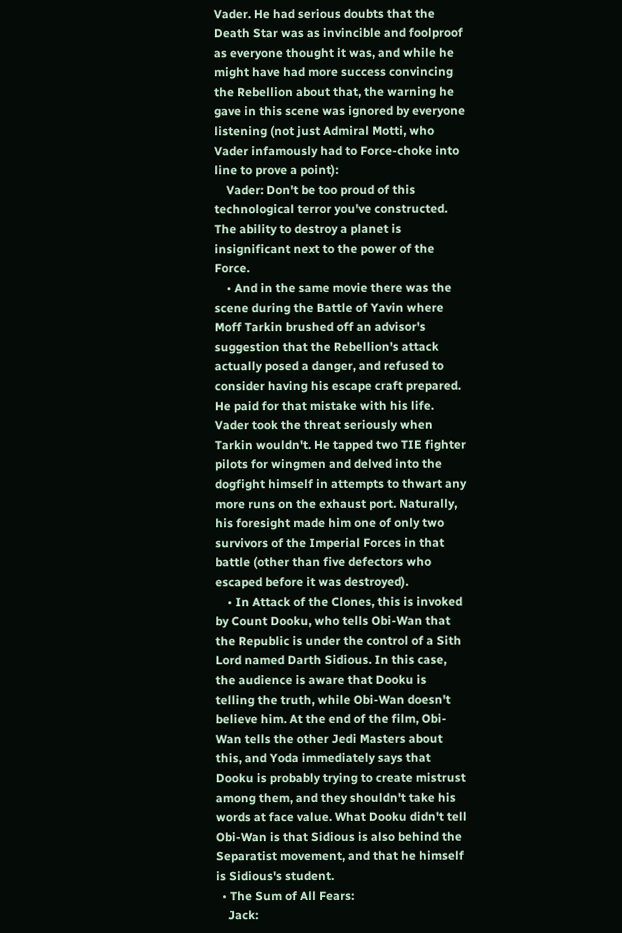Vader. He had serious doubts that the Death Star was as invincible and foolproof as everyone thought it was, and while he might have had more success convincing the Rebellion about that, the warning he gave in this scene was ignored by everyone listening (not just Admiral Motti, who Vader infamously had to Force-choke into line to prove a point):
    Vader: Don't be too proud of this technological terror you've constructed. The ability to destroy a planet is insignificant next to the power of the Force.
    • And in the same movie there was the scene during the Battle of Yavin where Moff Tarkin brushed off an advisor's suggestion that the Rebellion's attack actually posed a danger, and refused to consider having his escape craft prepared. He paid for that mistake with his life. Vader took the threat seriously when Tarkin wouldn't. He tapped two TIE fighter pilots for wingmen and delved into the dogfight himself in attempts to thwart any more runs on the exhaust port. Naturally, his foresight made him one of only two survivors of the Imperial Forces in that battle (other than five defectors who escaped before it was destroyed).
    • In Attack of the Clones, this is invoked by Count Dooku, who tells Obi-Wan that the Republic is under the control of a Sith Lord named Darth Sidious. In this case, the audience is aware that Dooku is telling the truth, while Obi-Wan doesn't believe him. At the end of the film, Obi-Wan tells the other Jedi Masters about this, and Yoda immediately says that Dooku is probably trying to create mistrust among them, and they shouldn't take his words at face value. What Dooku didn't tell Obi-Wan is that Sidious is also behind the Separatist movement, and that he himself is Sidious's student.
  • The Sum of All Fears:
    Jack: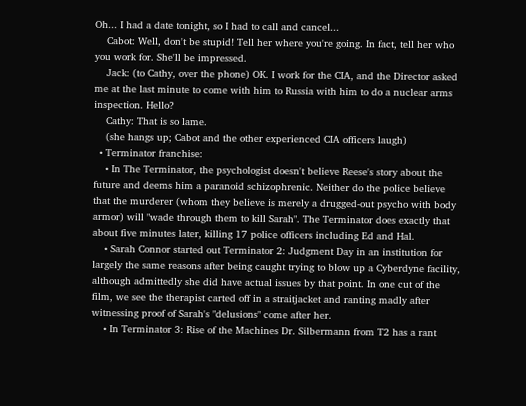Oh... I had a date tonight, so I had to call and cancel...
    Cabot: Well, don't be stupid! Tell her where you're going. In fact, tell her who you work for. She'll be impressed.
    Jack: (to Cathy, over the phone) OK. I work for the CIA, and the Director asked me at the last minute to come with him to Russia with him to do a nuclear arms inspection. Hello?
    Cathy: That is so lame.
    (she hangs up; Cabot and the other experienced CIA officers laugh)
  • Terminator franchise:
    • In The Terminator, the psychologist doesn't believe Reese's story about the future and deems him a paranoid schizophrenic. Neither do the police believe that the murderer (whom they believe is merely a drugged-out psycho with body armor) will "wade through them to kill Sarah". The Terminator does exactly that about five minutes later, killing 17 police officers including Ed and Hal.
    • Sarah Connor started out Terminator 2: Judgment Day in an institution for largely the same reasons after being caught trying to blow up a Cyberdyne facility, although admittedly she did have actual issues by that point. In one cut of the film, we see the therapist carted off in a straitjacket and ranting madly after witnessing proof of Sarah's "delusions" come after her.
    • In Terminator 3: Rise of the Machines Dr. Silbermann from T2 has a rant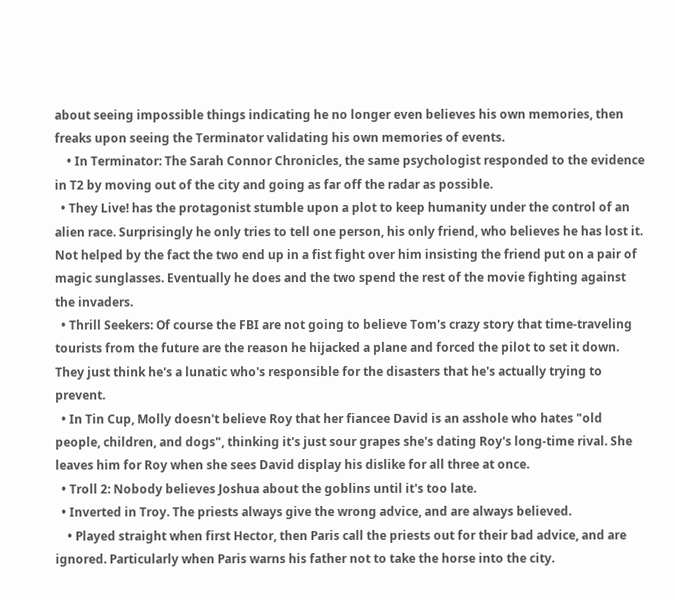about seeing impossible things indicating he no longer even believes his own memories, then freaks upon seeing the Terminator validating his own memories of events.
    • In Terminator: The Sarah Connor Chronicles, the same psychologist responded to the evidence in T2 by moving out of the city and going as far off the radar as possible.
  • They Live! has the protagonist stumble upon a plot to keep humanity under the control of an alien race. Surprisingly he only tries to tell one person, his only friend, who believes he has lost it. Not helped by the fact the two end up in a fist fight over him insisting the friend put on a pair of magic sunglasses. Eventually he does and the two spend the rest of the movie fighting against the invaders.
  • Thrill Seekers: Of course the FBI are not going to believe Tom's crazy story that time-traveling tourists from the future are the reason he hijacked a plane and forced the pilot to set it down. They just think he's a lunatic who's responsible for the disasters that he's actually trying to prevent.
  • In Tin Cup, Molly doesn't believe Roy that her fiancee David is an asshole who hates "old people, children, and dogs", thinking it's just sour grapes she's dating Roy's long-time rival. She leaves him for Roy when she sees David display his dislike for all three at once.
  • Troll 2: Nobody believes Joshua about the goblins until it's too late.
  • Inverted in Troy. The priests always give the wrong advice, and are always believed.
    • Played straight when first Hector, then Paris call the priests out for their bad advice, and are ignored. Particularly when Paris warns his father not to take the horse into the city.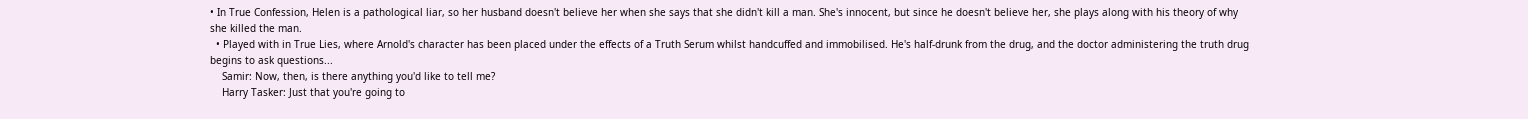• In True Confession, Helen is a pathological liar, so her husband doesn't believe her when she says that she didn't kill a man. She's innocent, but since he doesn't believe her, she plays along with his theory of why she killed the man.
  • Played with in True Lies, where Arnold's character has been placed under the effects of a Truth Serum whilst handcuffed and immobilised. He's half-drunk from the drug, and the doctor administering the truth drug begins to ask questions...
    Samir: Now, then, is there anything you'd like to tell me?
    Harry Tasker: Just that you're going to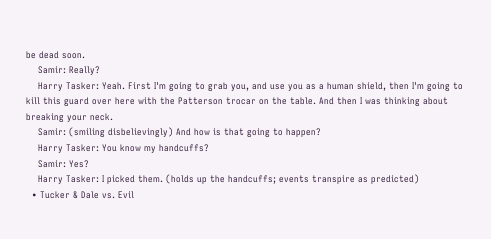be dead soon.
    Samir: Really?
    Harry Tasker: Yeah. First I'm going to grab you, and use you as a human shield, then I'm going to kill this guard over here with the Patterson trocar on the table. And then I was thinking about breaking your neck.
    Samir: (smiling disbelievingly) And how is that going to happen?
    Harry Tasker: You know my handcuffs?
    Samir: Yes?
    Harry Tasker: I picked them. (holds up the handcuffs; events transpire as predicted)
  • Tucker & Dale vs. Evil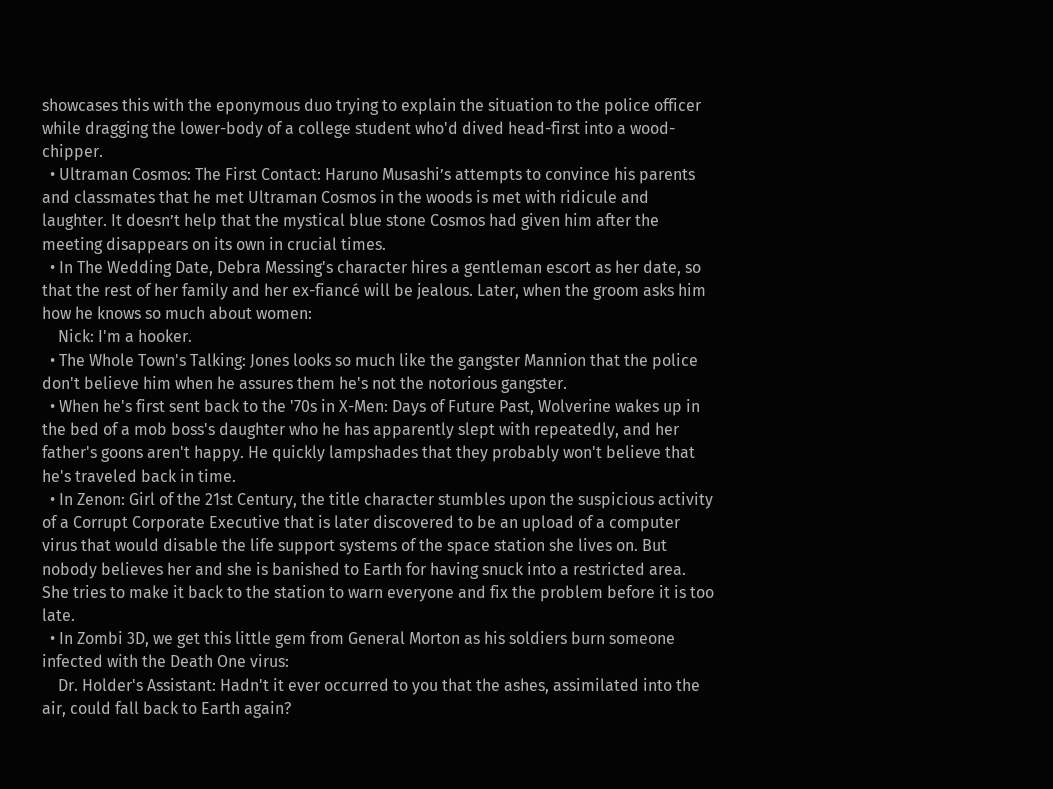showcases this with the eponymous duo trying to explain the situation to the police officer while dragging the lower-body of a college student who'd dived head-first into a wood-chipper.
  • Ultraman Cosmos: The First Contact: Haruno Musashi’s attempts to convince his parents and classmates that he met Ultraman Cosmos in the woods is met with ridicule and laughter. It doesn’t help that the mystical blue stone Cosmos had given him after the meeting disappears on its own in crucial times.
  • In The Wedding Date, Debra Messing's character hires a gentleman escort as her date, so that the rest of her family and her ex-fiancé will be jealous. Later, when the groom asks him how he knows so much about women:
    Nick: I'm a hooker.
  • The Whole Town's Talking: Jones looks so much like the gangster Mannion that the police don't believe him when he assures them he's not the notorious gangster.
  • When he's first sent back to the '70s in X-Men: Days of Future Past, Wolverine wakes up in the bed of a mob boss's daughter who he has apparently slept with repeatedly, and her father's goons aren't happy. He quickly lampshades that they probably won't believe that he's traveled back in time.
  • In Zenon: Girl of the 21st Century, the title character stumbles upon the suspicious activity of a Corrupt Corporate Executive that is later discovered to be an upload of a computer virus that would disable the life support systems of the space station she lives on. But nobody believes her and she is banished to Earth for having snuck into a restricted area. She tries to make it back to the station to warn everyone and fix the problem before it is too late.
  • In Zombi 3D, we get this little gem from General Morton as his soldiers burn someone infected with the Death One virus:
    Dr. Holder's Assistant: Hadn't it ever occurred to you that the ashes, assimilated into the air, could fall back to Earth again?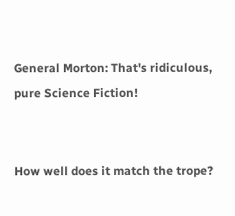General Morton: That's ridiculous, pure Science Fiction!


How well does it match the trope?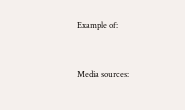Example of:


Media sources: